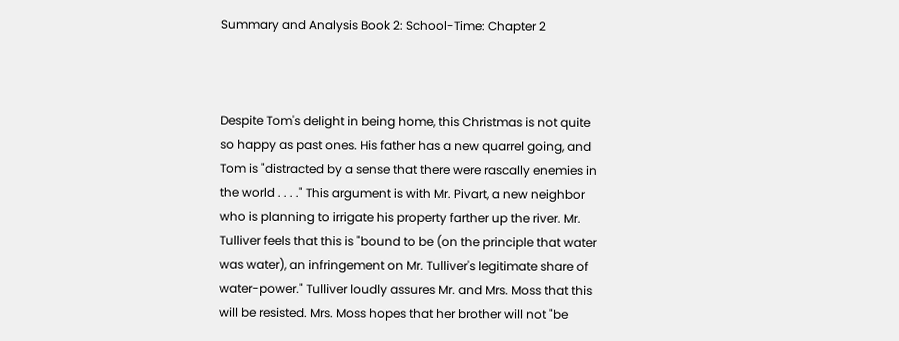Summary and Analysis Book 2: School-Time: Chapter 2



Despite Tom's delight in being home, this Christmas is not quite so happy as past ones. His father has a new quarrel going, and Tom is "distracted by a sense that there were rascally enemies in the world . . . ." This argument is with Mr. Pivart, a new neighbor who is planning to irrigate his property farther up the river. Mr. Tulliver feels that this is "bound to be (on the principle that water was water), an infringement on Mr. Tulliver's legitimate share of water-power." Tulliver loudly assures Mr. and Mrs. Moss that this will be resisted. Mrs. Moss hopes that her brother will not "be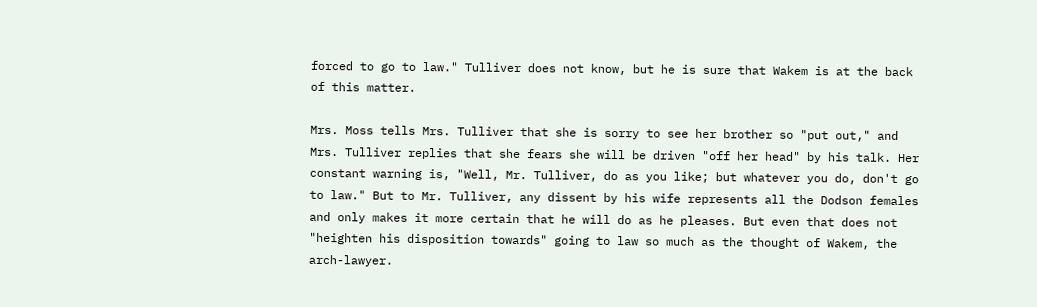forced to go to law." Tulliver does not know, but he is sure that Wakem is at the back of this matter.

Mrs. Moss tells Mrs. Tulliver that she is sorry to see her brother so "put out," and Mrs. Tulliver replies that she fears she will be driven "off her head" by his talk. Her constant warning is, "Well, Mr. Tulliver, do as you like; but whatever you do, don't go to law." But to Mr. Tulliver, any dissent by his wife represents all the Dodson females and only makes it more certain that he will do as he pleases. But even that does not "heighten his disposition towards" going to law so much as the thought of Wakem, the arch-lawyer.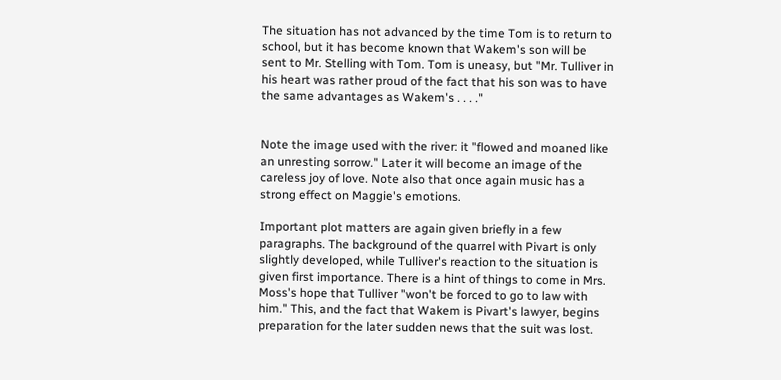The situation has not advanced by the time Tom is to return to school, but it has become known that Wakem's son will be sent to Mr. Stelling with Tom. Tom is uneasy, but "Mr. Tulliver in his heart was rather proud of the fact that his son was to have the same advantages as Wakem's . . . ."


Note the image used with the river: it "flowed and moaned like an unresting sorrow." Later it will become an image of the careless joy of love. Note also that once again music has a strong effect on Maggie's emotions.

Important plot matters are again given briefly in a few paragraphs. The background of the quarrel with Pivart is only slightly developed, while Tulliver's reaction to the situation is given first importance. There is a hint of things to come in Mrs. Moss's hope that Tulliver "won't be forced to go to law with him." This, and the fact that Wakem is Pivart's lawyer, begins preparation for the later sudden news that the suit was lost.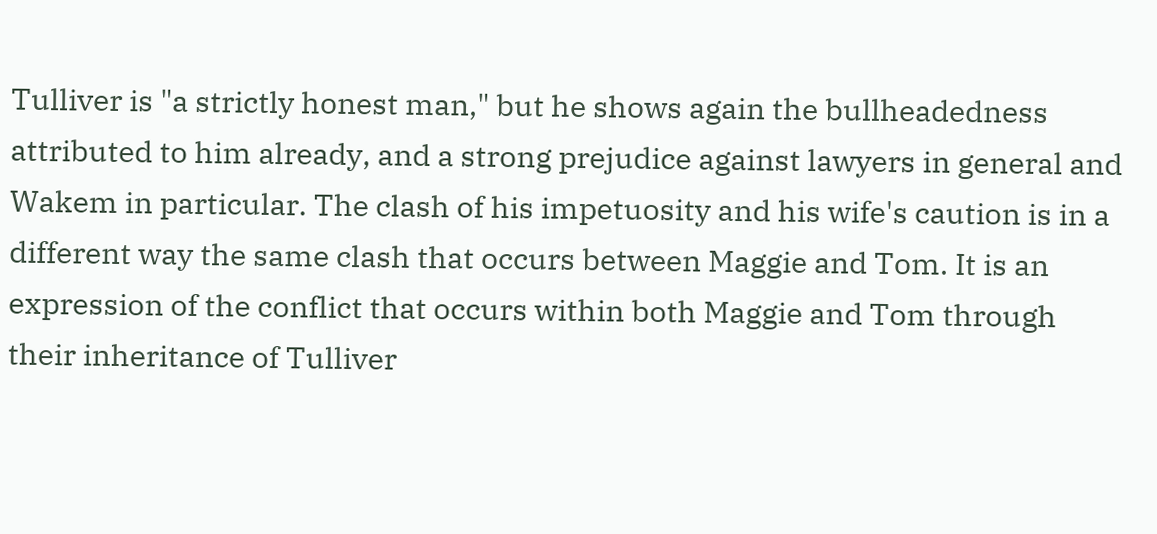Tulliver is "a strictly honest man," but he shows again the bullheadedness attributed to him already, and a strong prejudice against lawyers in general and Wakem in particular. The clash of his impetuosity and his wife's caution is in a different way the same clash that occurs between Maggie and Tom. It is an expression of the conflict that occurs within both Maggie and Tom through their inheritance of Tulliver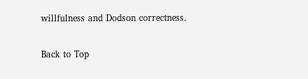willfulness and Dodson correctness.

Back to Top